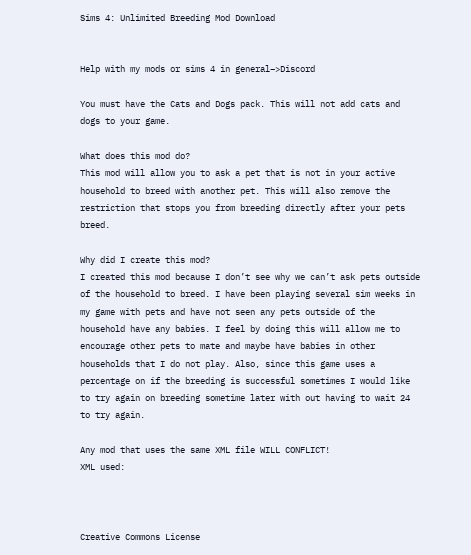Sims 4: Unlimited Breeding Mod Download


Help with my mods or sims 4 in general–>Discord

You must have the Cats and Dogs pack. This will not add cats and dogs to your game.

What does this mod do?
This mod will allow you to ask a pet that is not in your active household to breed with another pet. This will also remove the restriction that stops you from breeding directly after your pets breed.

Why did I create this mod?
I created this mod because I don’t see why we can’t ask pets outside of the household to breed. I have been playing several sim weeks in my game with pets and have not seen any pets outside of the household have any babies. I feel by doing this will allow me to encourage other pets to mate and maybe have babies in other households that I do not play. Also, since this game uses a percentage on if the breeding is successful sometimes I would like to try again on breeding sometime later with out having to wait 24 to try again.

Any mod that uses the same XML file WILL CONFLICT!
XML used:



Creative Commons License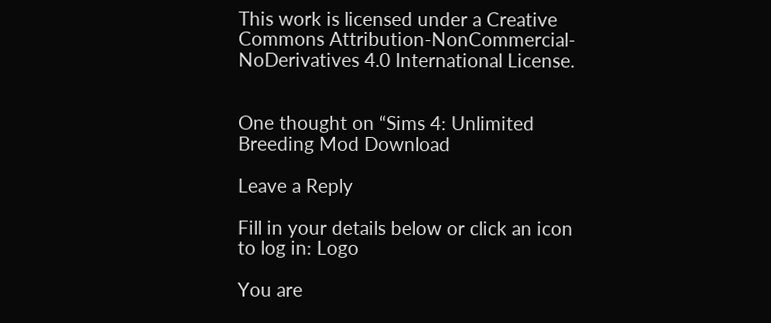This work is licensed under a Creative Commons Attribution-NonCommercial-NoDerivatives 4.0 International License.


One thought on “Sims 4: Unlimited Breeding Mod Download

Leave a Reply

Fill in your details below or click an icon to log in: Logo

You are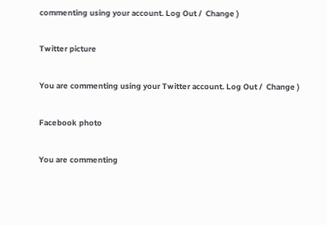commenting using your account. Log Out /  Change )

Twitter picture

You are commenting using your Twitter account. Log Out /  Change )

Facebook photo

You are commenting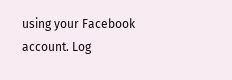using your Facebook account. Log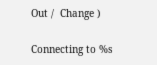Out /  Change )

Connecting to %s